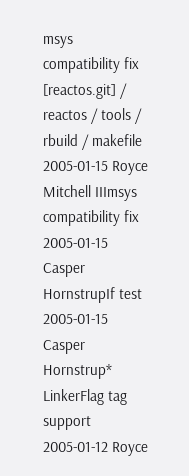msys compatibility fix
[reactos.git] / reactos / tools / rbuild / makefile
2005-01-15 Royce Mitchell IIImsys compatibility fix
2005-01-15 Casper HornstrupIf test
2005-01-15 Casper Hornstrup* LinkerFlag tag support
2005-01-12 Royce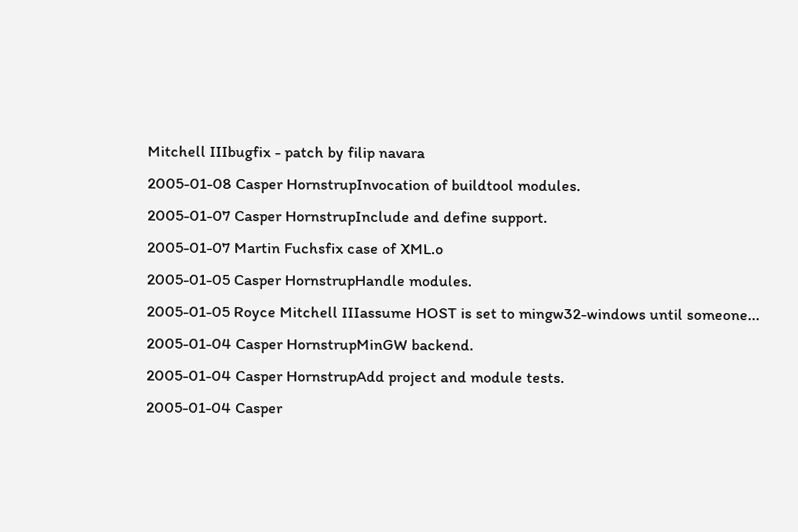Mitchell IIIbugfix - patch by filip navara
2005-01-08 Casper HornstrupInvocation of buildtool modules.
2005-01-07 Casper HornstrupInclude and define support.
2005-01-07 Martin Fuchsfix case of XML.o
2005-01-05 Casper HornstrupHandle modules.
2005-01-05 Royce Mitchell IIIassume HOST is set to mingw32-windows until someone...
2005-01-04 Casper HornstrupMinGW backend.
2005-01-04 Casper HornstrupAdd project and module tests.
2005-01-04 Casper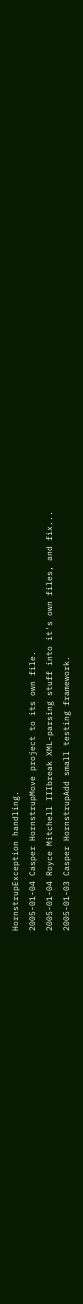HornstrupException handling.
2005-01-04 Casper HornstrupMove project to its own file.
2005-01-04 Royce Mitchell IIIbreak XML-parsing stuff into it's own files, and fix...
2005-01-03 Casper HornstrupAdd small testing framework.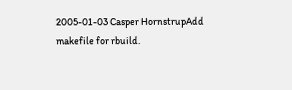2005-01-03 Casper HornstrupAdd makefile for rbuild.